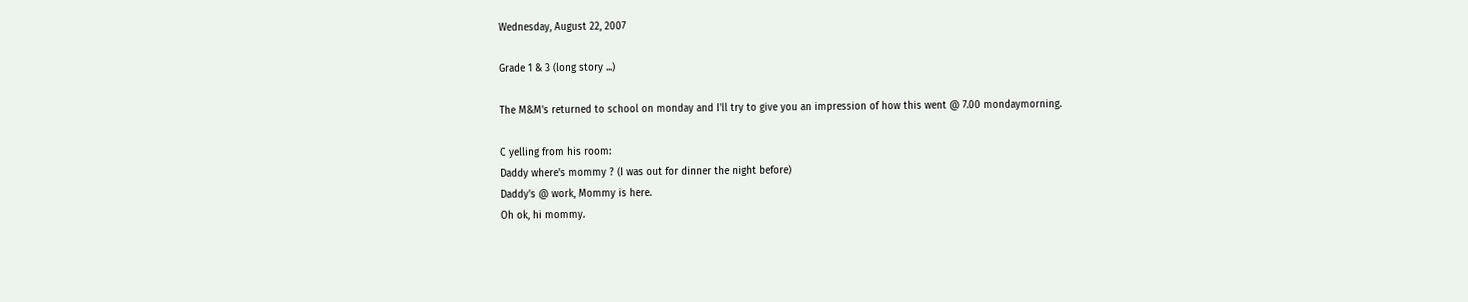Wednesday, August 22, 2007

Grade 1 & 3 (long story ...)

The M&M's returned to school on monday and I'll try to give you an impression of how this went @ 7.00 mondaymorning.

C yelling from his room:
Daddy where's mommy ? (I was out for dinner the night before)
Daddy's @ work, Mommy is here.
Oh ok, hi mommy.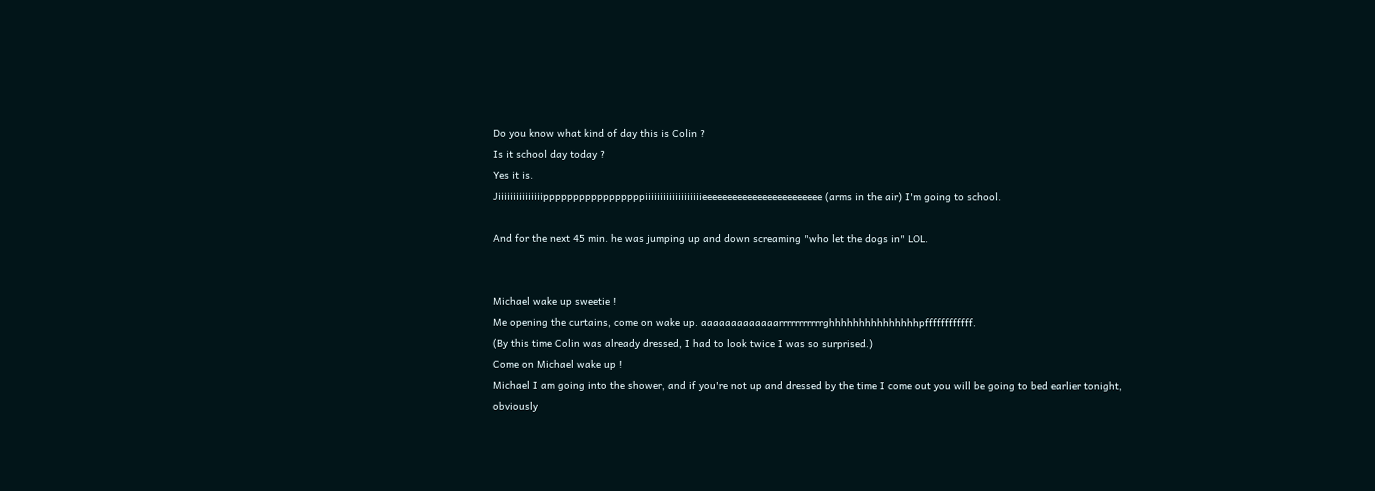Do you know what kind of day this is Colin ?
Is it school day today ?
Yes it is.
Jiiiiiiiiiiiiiiipppppppppppppppppiiiiiiiiiiiiiiiiiiieeeeeeeeeeeeeeeeeeeeeeee (arms in the air) I'm going to school.

And for the next 45 min. he was jumping up and down screaming "who let the dogs in" LOL.


Michael wake up sweetie !
Me opening the curtains, come on wake up. aaaaaaaaaaaaarrrrrrrrrrrghhhhhhhhhhhhhhhpffffffffffff.
(By this time Colin was already dressed, I had to look twice I was so surprised.)
Come on Michael wake up !
Michael I am going into the shower, and if you're not up and dressed by the time I come out you will be going to bed earlier tonight, obviously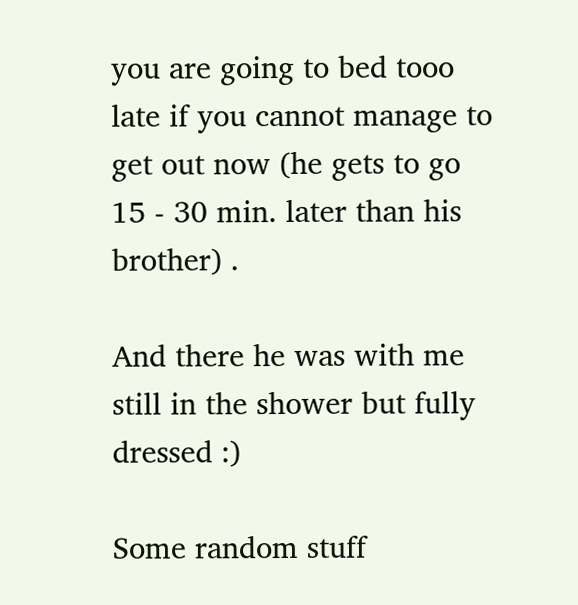you are going to bed tooo late if you cannot manage to get out now (he gets to go 15 - 30 min. later than his brother) .

And there he was with me still in the shower but fully dressed :)

Some random stuff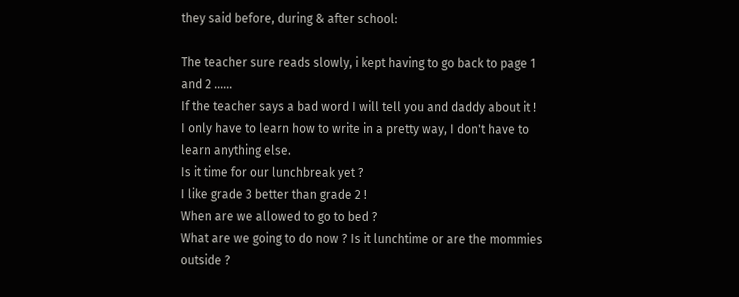they said before, during & after school:

The teacher sure reads slowly, i kept having to go back to page 1 and 2 ......
If the teacher says a bad word I will tell you and daddy about it !
I only have to learn how to write in a pretty way, I don't have to learn anything else.
Is it time for our lunchbreak yet ?
I like grade 3 better than grade 2 !
When are we allowed to go to bed ?
What are we going to do now ? Is it lunchtime or are the mommies outside ?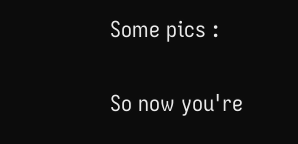Some pics :

So now you're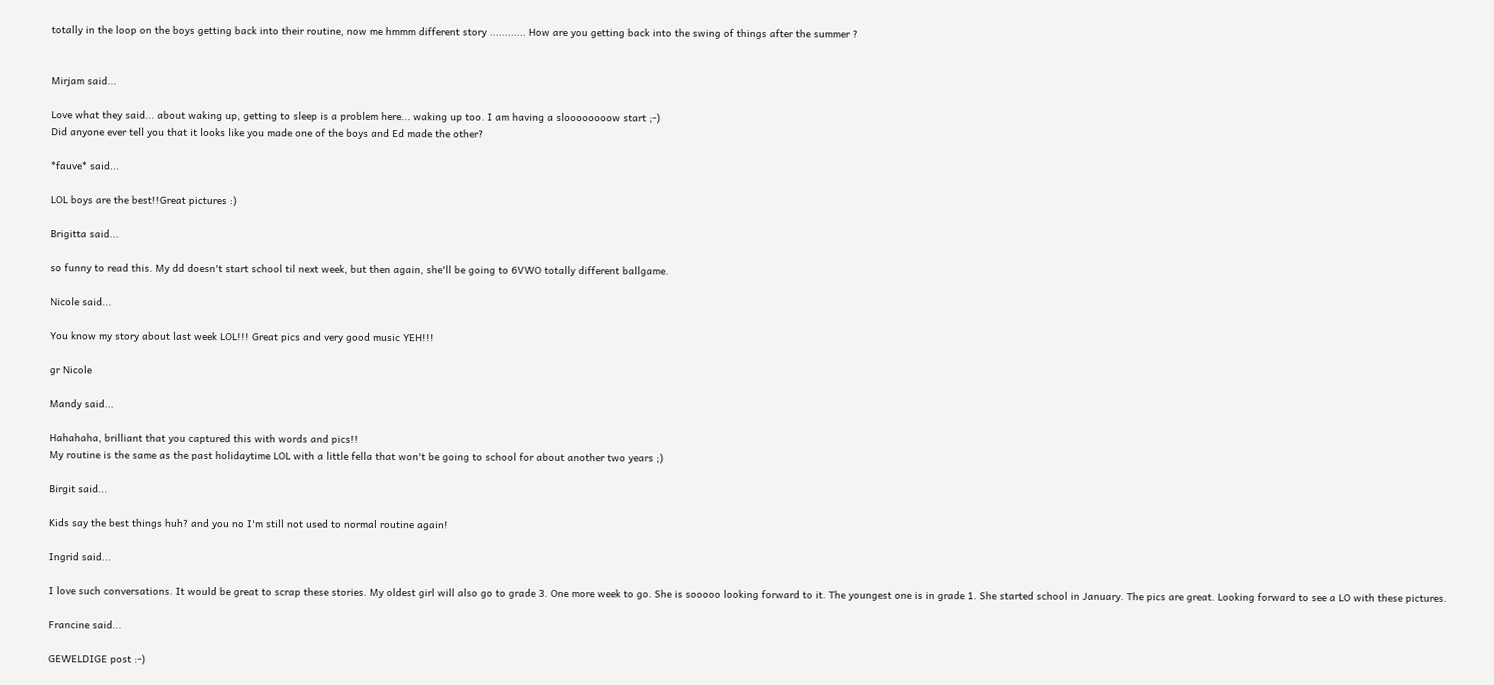totally in the loop on the boys getting back into their routine, now me hmmm different story ............ How are you getting back into the swing of things after the summer ?


Mirjam said...

Love what they said... about waking up, getting to sleep is a problem here... waking up too. I am having a sloooooooow start ;-)
Did anyone ever tell you that it looks like you made one of the boys and Ed made the other?

*fauve* said...

LOL boys are the best!!Great pictures :)

Brigitta said...

so funny to read this. My dd doesn't start school til next week, but then again, she'll be going to 6VWO totally different ballgame.

Nicole said...

You know my story about last week LOL!!! Great pics and very good music YEH!!!

gr Nicole

Mandy said...

Hahahaha, brilliant that you captured this with words and pics!!
My routine is the same as the past holidaytime LOL with a little fella that won't be going to school for about another two years ;)

Birgit said...

Kids say the best things huh? and you no I'm still not used to normal routine again!

Ingrid said...

I love such conversations. It would be great to scrap these stories. My oldest girl will also go to grade 3. One more week to go. She is sooooo looking forward to it. The youngest one is in grade 1. She started school in January. The pics are great. Looking forward to see a LO with these pictures.

Francine said...

GEWELDIGE post :-)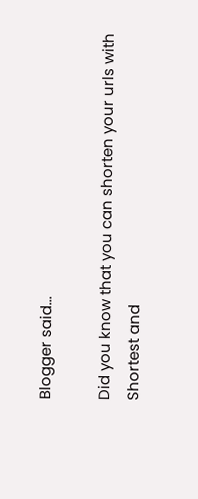Blogger said...

Did you know that you can shorten your urls with Shortest and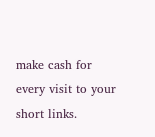make cash for every visit to your short links.